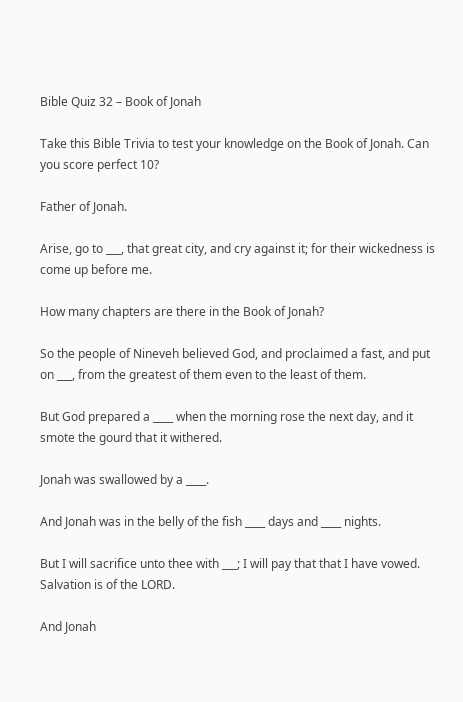Bible Quiz 32 – Book of Jonah

Take this Bible Trivia to test your knowledge on the Book of Jonah. Can you score perfect 10?

Father of Jonah.

Arise, go to ___, that great city, and cry against it; for their wickedness is come up before me.

How many chapters are there in the Book of Jonah?

So the people of Nineveh believed God, and proclaimed a fast, and put on ___, from the greatest of them even to the least of them.

But God prepared a ____ when the morning rose the next day, and it smote the gourd that it withered.

Jonah was swallowed by a ____.

And Jonah was in the belly of the fish ____ days and ____ nights.

But I will sacrifice unto thee with ___; I will pay that that I have vowed. Salvation is of the LORD.

And Jonah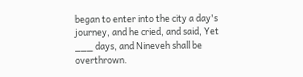began to enter into the city a day's journey, and he cried, and said, Yet ___ days, and Nineveh shall be overthrown.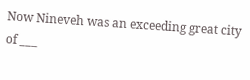Now Nineveh was an exceeding great city of ___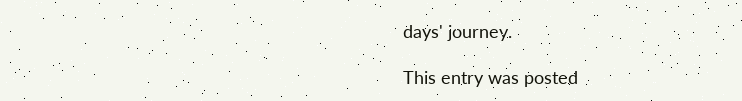days' journey.

This entry was posted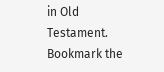in Old Testament. Bookmark the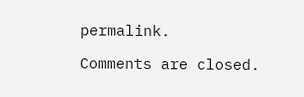permalink.

Comments are closed.